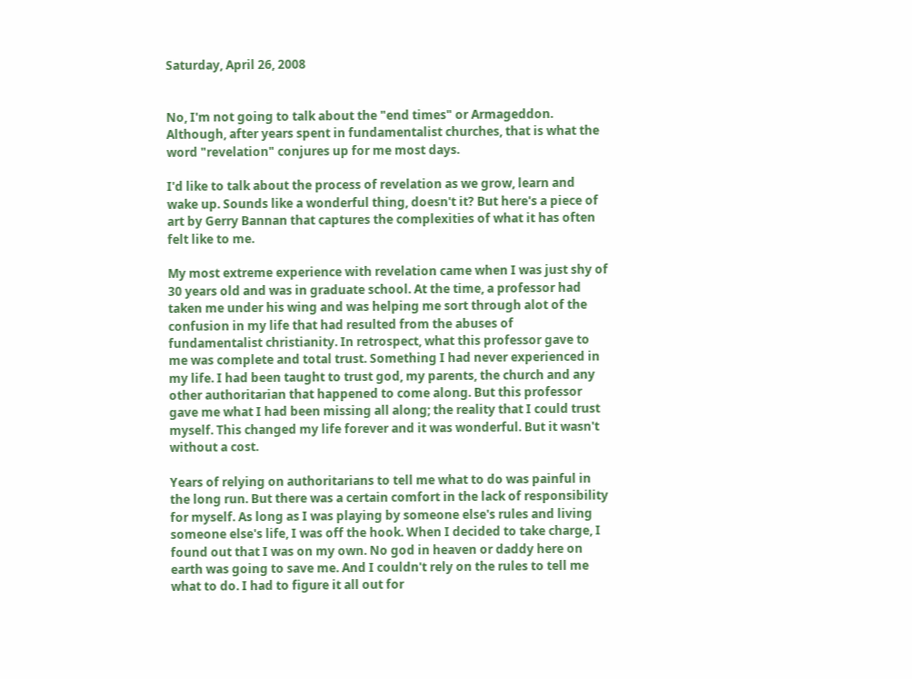Saturday, April 26, 2008


No, I'm not going to talk about the "end times" or Armageddon. Although, after years spent in fundamentalist churches, that is what the word "revelation" conjures up for me most days.

I'd like to talk about the process of revelation as we grow, learn and wake up. Sounds like a wonderful thing, doesn't it? But here's a piece of art by Gerry Bannan that captures the complexities of what it has often felt like to me.

My most extreme experience with revelation came when I was just shy of 30 years old and was in graduate school. At the time, a professor had taken me under his wing and was helping me sort through alot of the confusion in my life that had resulted from the abuses of fundamentalist christianity. In retrospect, what this professor gave to me was complete and total trust. Something I had never experienced in my life. I had been taught to trust god, my parents, the church and any other authoritarian that happened to come along. But this professor gave me what I had been missing all along; the reality that I could trust myself. This changed my life forever and it was wonderful. But it wasn't without a cost.

Years of relying on authoritarians to tell me what to do was painful in the long run. But there was a certain comfort in the lack of responsibility for myself. As long as I was playing by someone else's rules and living someone else's life, I was off the hook. When I decided to take charge, I found out that I was on my own. No god in heaven or daddy here on earth was going to save me. And I couldn't rely on the rules to tell me what to do. I had to figure it all out for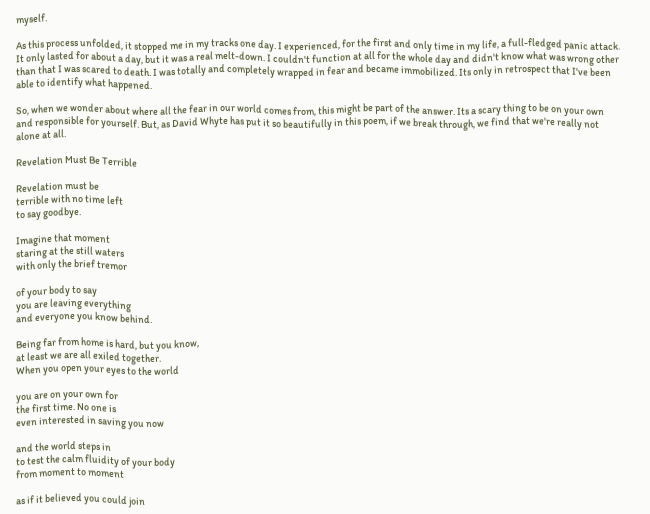myself.

As this process unfolded, it stopped me in my tracks one day. I experienced, for the first and only time in my life, a full-fledged panic attack. It only lasted for about a day, but it was a real melt-down. I couldn't function at all for the whole day and didn't know what was wrong other than that I was scared to death. I was totally and completely wrapped in fear and became immobilized. Its only in retrospect that I've been able to identify what happened.

So, when we wonder about where all the fear in our world comes from, this might be part of the answer. Its a scary thing to be on your own and responsible for yourself. But, as David Whyte has put it so beautifully in this poem, if we break through, we find that we're really not alone at all.

Revelation Must Be Terrible

Revelation must be
terrible with no time left
to say goodbye.

Imagine that moment
staring at the still waters
with only the brief tremor

of your body to say
you are leaving everything
and everyone you know behind.

Being far from home is hard, but you know,
at least we are all exiled together.
When you open your eyes to the world

you are on your own for
the first time. No one is
even interested in saving you now

and the world steps in
to test the calm fluidity of your body
from moment to moment

as if it believed you could join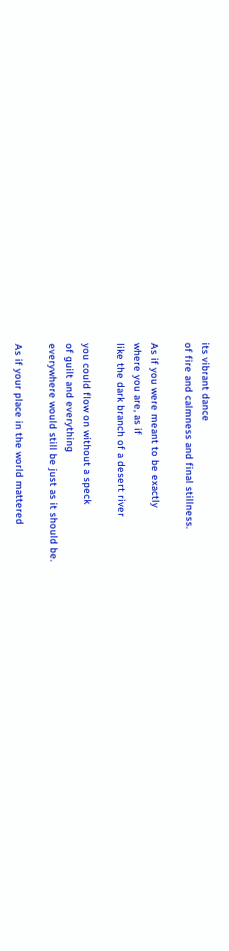its vibrant dance
of fire and calmness and final stillness.

As if you were meant to be exactly
where you are, as if
like the dark branch of a desert river

you could flow on without a speck
of guilt and everything
everywhere would still be just as it should be.

As if your place in the world mattered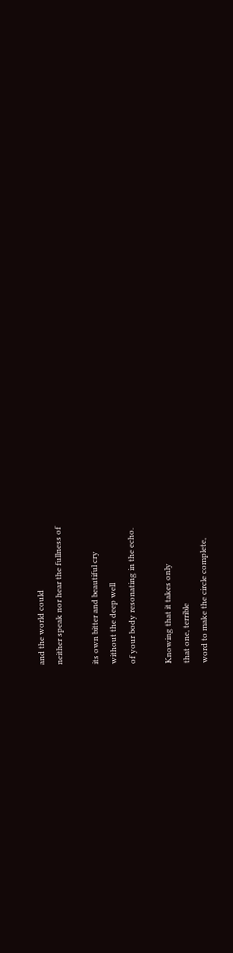and the world could
neither speak nor hear the fullness of

its own bitter and beautiful cry
without the deep well
of your body resonating in the echo.

Knowing that it takes only
that one, terrible
word to make the circle complete,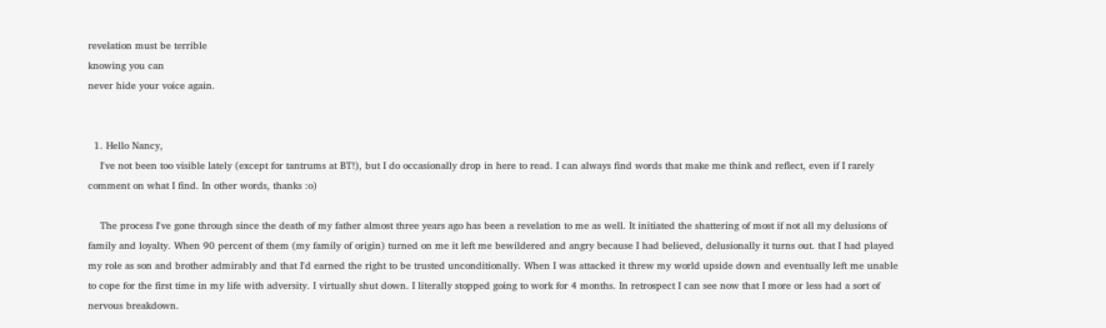revelation must be terrible
knowing you can
never hide your voice again.


  1. Hello Nancy,
    I've not been too visible lately (except for tantrums at BT!), but I do occasionally drop in here to read. I can always find words that make me think and reflect, even if I rarely comment on what I find. In other words, thanks :o)

    The process I've gone through since the death of my father almost three years ago has been a revelation to me as well. It initiated the shattering of most if not all my delusions of family and loyalty. When 90 percent of them (my family of origin) turned on me it left me bewildered and angry because I had believed, delusionally it turns out. that I had played my role as son and brother admirably and that I'd earned the right to be trusted unconditionally. When I was attacked it threw my world upside down and eventually left me unable to cope for the first time in my life with adversity. I virtually shut down. I literally stopped going to work for 4 months. In retrospect I can see now that I more or less had a sort of nervous breakdown.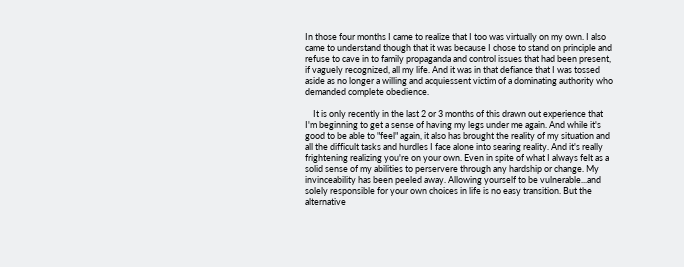In those four months I came to realize that I too was virtually on my own. I also came to understand though that it was because I chose to stand on principle and refuse to cave in to family propaganda and control issues that had been present, if vaguely recognized, all my life. And it was in that defiance that I was tossed aside as no longer a willing and acquiessent victim of a dominating authority who demanded complete obedience.

    It is only recently in the last 2 or 3 months of this drawn out experience that I'm beginning to get a sense of having my legs under me again. And while it's good to be able to "feel" again, it also has brought the reality of my situation and all the difficult tasks and hurdles I face alone into searing reality. And it's really frightening realizing you're on your own. Even in spite of what I always felt as a solid sense of my abilities to perservere through any hardship or change. My invinceability has been peeled away. Allowing yourself to be vulnerable...and solely responsible for your own choices in life is no easy transition. But the alternative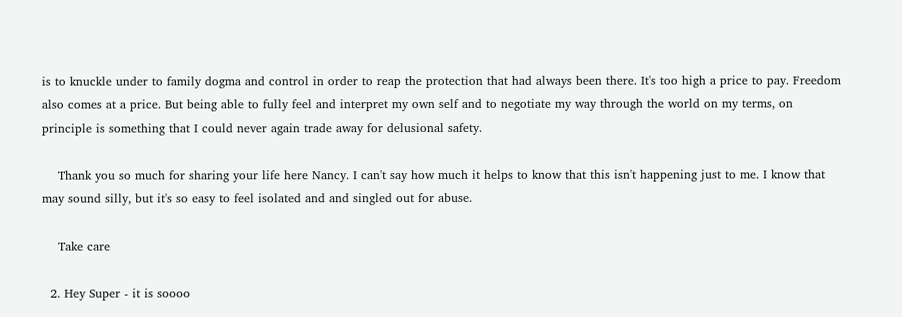is to knuckle under to family dogma and control in order to reap the protection that had always been there. It's too high a price to pay. Freedom also comes at a price. But being able to fully feel and interpret my own self and to negotiate my way through the world on my terms, on principle is something that I could never again trade away for delusional safety.

    Thank you so much for sharing your life here Nancy. I can't say how much it helps to know that this isn't happening just to me. I know that may sound silly, but it's so easy to feel isolated and and singled out for abuse.

    Take care

  2. Hey Super - it is soooo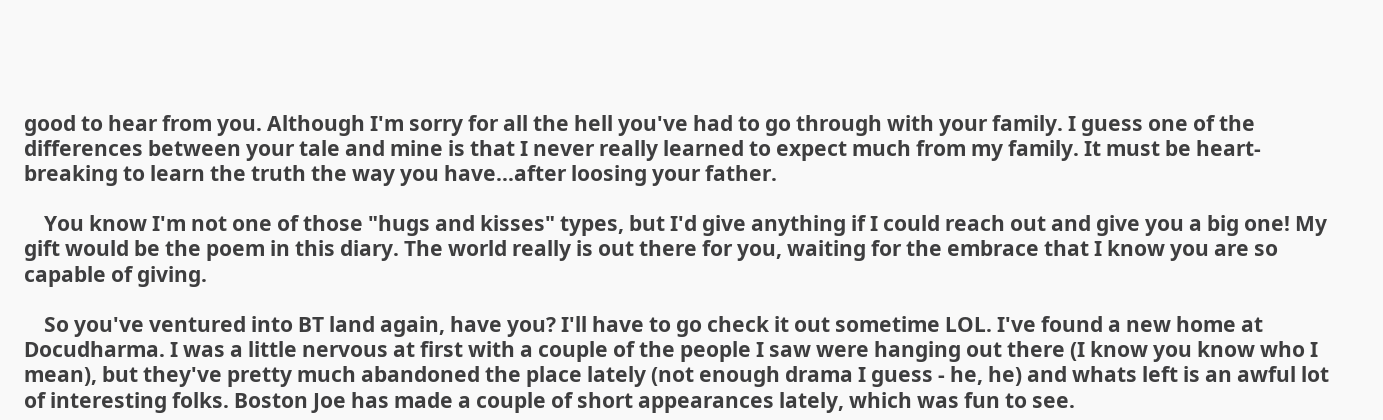good to hear from you. Although I'm sorry for all the hell you've had to go through with your family. I guess one of the differences between your tale and mine is that I never really learned to expect much from my family. It must be heart-breaking to learn the truth the way you have...after loosing your father.

    You know I'm not one of those "hugs and kisses" types, but I'd give anything if I could reach out and give you a big one! My gift would be the poem in this diary. The world really is out there for you, waiting for the embrace that I know you are so capable of giving.

    So you've ventured into BT land again, have you? I'll have to go check it out sometime LOL. I've found a new home at Docudharma. I was a little nervous at first with a couple of the people I saw were hanging out there (I know you know who I mean), but they've pretty much abandoned the place lately (not enough drama I guess - he, he) and whats left is an awful lot of interesting folks. Boston Joe has made a couple of short appearances lately, which was fun to see.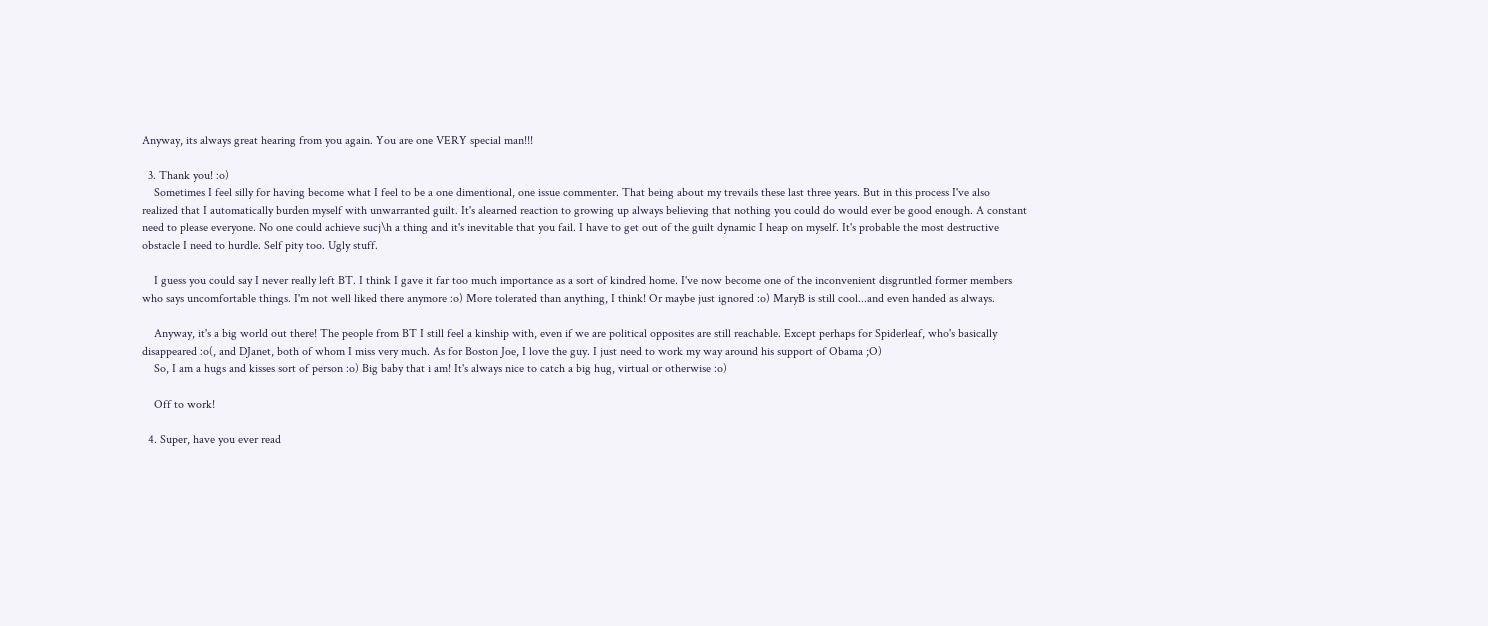Anyway, its always great hearing from you again. You are one VERY special man!!!

  3. Thank you! :o)
    Sometimes I feel silly for having become what I feel to be a one dimentional, one issue commenter. That being about my trevails these last three years. But in this process I've also realized that I automatically burden myself with unwarranted guilt. It's alearned reaction to growing up always believing that nothing you could do would ever be good enough. A constant need to please everyone. No one could achieve sucj\h a thing and it's inevitable that you fail. I have to get out of the guilt dynamic I heap on myself. It's probable the most destructive obstacle I need to hurdle. Self pity too. Ugly stuff.

    I guess you could say I never really left BT. I think I gave it far too much importance as a sort of kindred home. I've now become one of the inconvenient disgruntled former members who says uncomfortable things. I'm not well liked there anymore :o) More tolerated than anything, I think! Or maybe just ignored :o) MaryB is still cool...and even handed as always.

    Anyway, it's a big world out there! The people from BT I still feel a kinship with, even if we are political opposites are still reachable. Except perhaps for Spiderleaf, who's basically disappeared :o(, and DJanet, both of whom I miss very much. As for Boston Joe, I love the guy. I just need to work my way around his support of Obama ;O)
    So, I am a hugs and kisses sort of person :o) Big baby that i am! It's always nice to catch a big hug, virtual or otherwise :o)

    Off to work!

  4. Super, have you ever read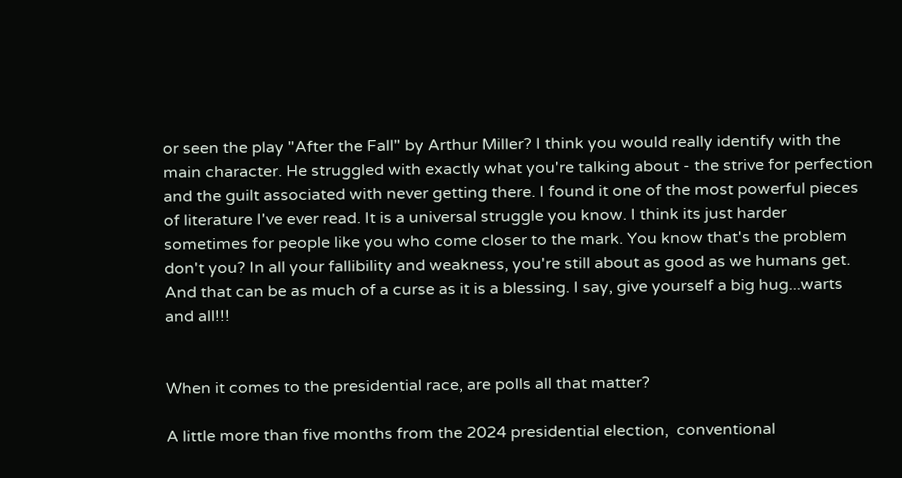or seen the play "After the Fall" by Arthur Miller? I think you would really identify with the main character. He struggled with exactly what you're talking about - the strive for perfection and the guilt associated with never getting there. I found it one of the most powerful pieces of literature I've ever read. It is a universal struggle you know. I think its just harder sometimes for people like you who come closer to the mark. You know that's the problem don't you? In all your fallibility and weakness, you're still about as good as we humans get. And that can be as much of a curse as it is a blessing. I say, give yourself a big hug...warts and all!!!


When it comes to the presidential race, are polls all that matter?

A little more than five months from the 2024 presidential election,  conventional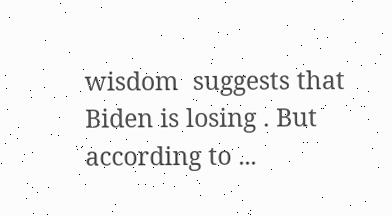wisdom  suggests that  Biden is losing . But according to ...